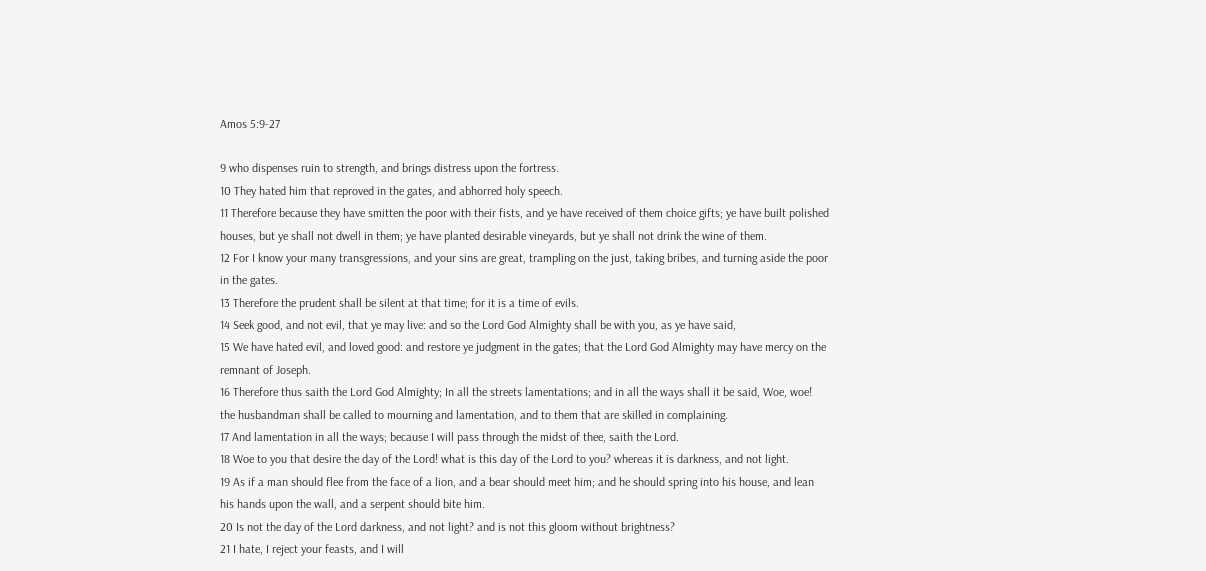Amos 5:9-27

9 who dispenses ruin to strength, and brings distress upon the fortress.
10 They hated him that reproved in the gates, and abhorred holy speech.
11 Therefore because they have smitten the poor with their fists, and ye have received of them choice gifts; ye have built polished houses, but ye shall not dwell in them; ye have planted desirable vineyards, but ye shall not drink the wine of them.
12 For I know your many transgressions, and your sins are great, trampling on the just, taking bribes, and turning aside the poor in the gates.
13 Therefore the prudent shall be silent at that time; for it is a time of evils.
14 Seek good, and not evil, that ye may live: and so the Lord God Almighty shall be with you, as ye have said,
15 We have hated evil, and loved good: and restore ye judgment in the gates; that the Lord God Almighty may have mercy on the remnant of Joseph.
16 Therefore thus saith the Lord God Almighty; In all the streets lamentations; and in all the ways shall it be said, Woe, woe! the husbandman shall be called to mourning and lamentation, and to them that are skilled in complaining.
17 And lamentation in all the ways; because I will pass through the midst of thee, saith the Lord.
18 Woe to you that desire the day of the Lord! what is this day of the Lord to you? whereas it is darkness, and not light.
19 As if a man should flee from the face of a lion, and a bear should meet him; and he should spring into his house, and lean his hands upon the wall, and a serpent should bite him.
20 Is not the day of the Lord darkness, and not light? and is not this gloom without brightness?
21 I hate, I reject your feasts, and I will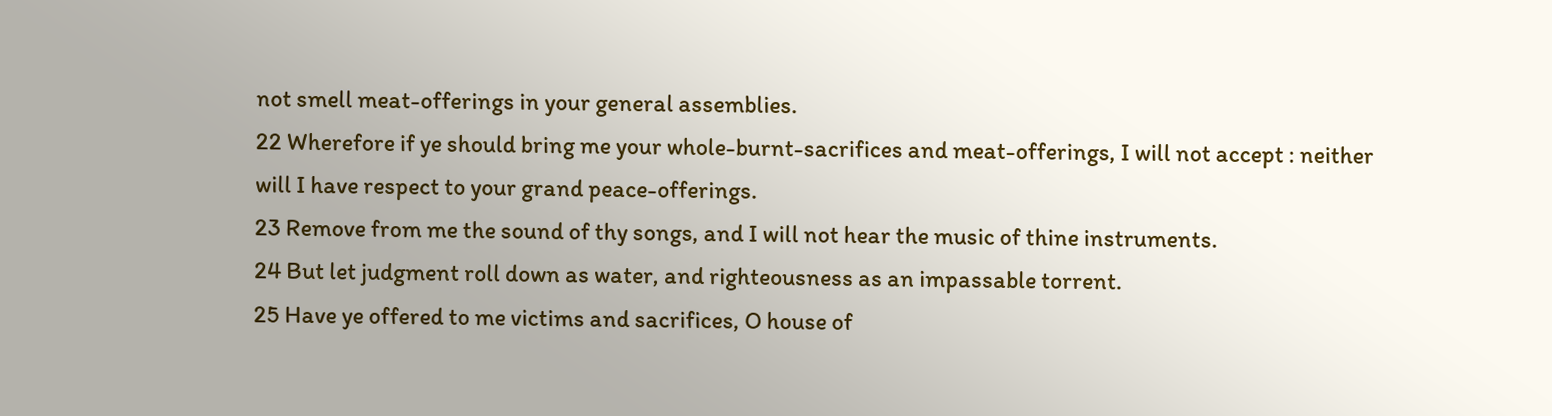not smell meat-offerings in your general assemblies.
22 Wherefore if ye should bring me your whole-burnt-sacrifices and meat-offerings, I will not accept : neither will I have respect to your grand peace-offerings.
23 Remove from me the sound of thy songs, and I will not hear the music of thine instruments.
24 But let judgment roll down as water, and righteousness as an impassable torrent.
25 Have ye offered to me victims and sacrifices, O house of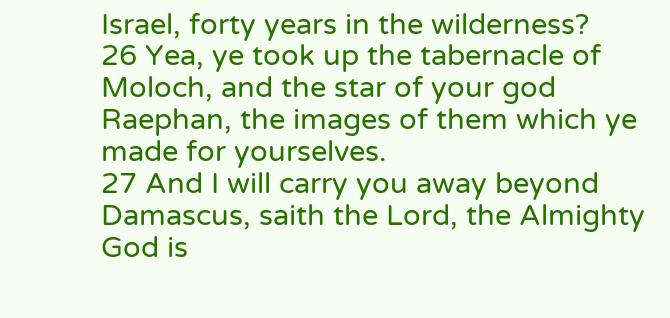Israel, forty years in the wilderness?
26 Yea, ye took up the tabernacle of Moloch, and the star of your god Raephan, the images of them which ye made for yourselves.
27 And I will carry you away beyond Damascus, saith the Lord, the Almighty God is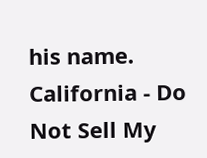his name.
California - Do Not Sell My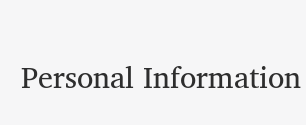Personal Information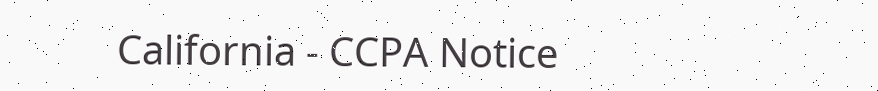California - CCPA Notice